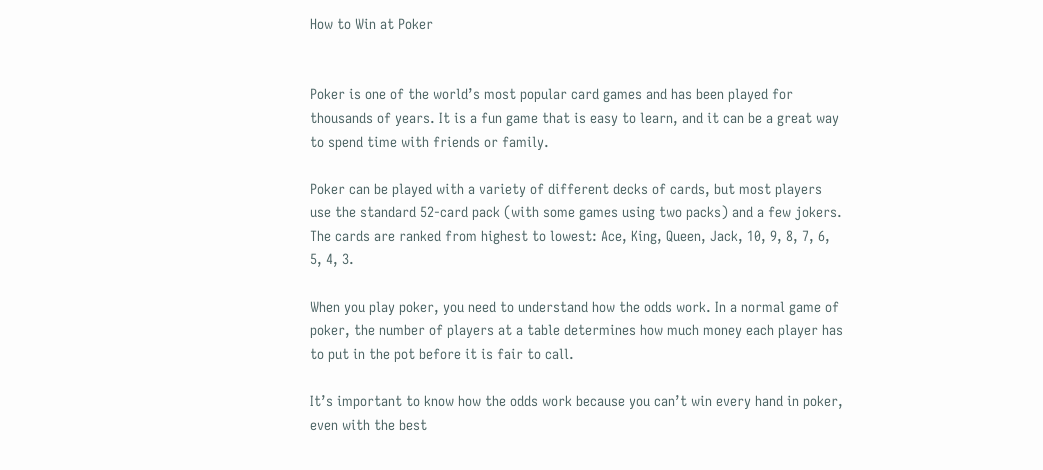How to Win at Poker


Poker is one of the world’s most popular card games and has been played for thousands of years. It is a fun game that is easy to learn, and it can be a great way to spend time with friends or family.

Poker can be played with a variety of different decks of cards, but most players use the standard 52-card pack (with some games using two packs) and a few jokers. The cards are ranked from highest to lowest: Ace, King, Queen, Jack, 10, 9, 8, 7, 6, 5, 4, 3.

When you play poker, you need to understand how the odds work. In a normal game of poker, the number of players at a table determines how much money each player has to put in the pot before it is fair to call.

It’s important to know how the odds work because you can’t win every hand in poker, even with the best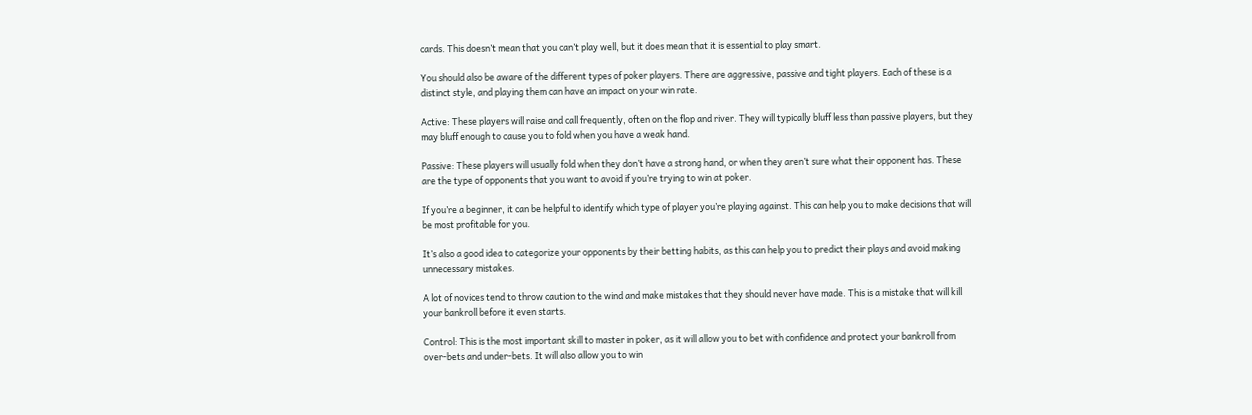cards. This doesn’t mean that you can’t play well, but it does mean that it is essential to play smart.

You should also be aware of the different types of poker players. There are aggressive, passive and tight players. Each of these is a distinct style, and playing them can have an impact on your win rate.

Active: These players will raise and call frequently, often on the flop and river. They will typically bluff less than passive players, but they may bluff enough to cause you to fold when you have a weak hand.

Passive: These players will usually fold when they don’t have a strong hand, or when they aren’t sure what their opponent has. These are the type of opponents that you want to avoid if you’re trying to win at poker.

If you’re a beginner, it can be helpful to identify which type of player you’re playing against. This can help you to make decisions that will be most profitable for you.

It’s also a good idea to categorize your opponents by their betting habits, as this can help you to predict their plays and avoid making unnecessary mistakes.

A lot of novices tend to throw caution to the wind and make mistakes that they should never have made. This is a mistake that will kill your bankroll before it even starts.

Control: This is the most important skill to master in poker, as it will allow you to bet with confidence and protect your bankroll from over-bets and under-bets. It will also allow you to win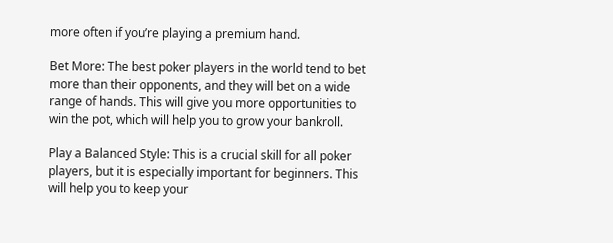more often if you’re playing a premium hand.

Bet More: The best poker players in the world tend to bet more than their opponents, and they will bet on a wide range of hands. This will give you more opportunities to win the pot, which will help you to grow your bankroll.

Play a Balanced Style: This is a crucial skill for all poker players, but it is especially important for beginners. This will help you to keep your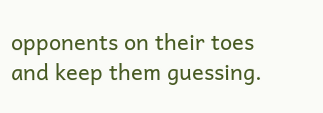opponents on their toes and keep them guessing.